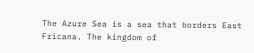The Azure Sea is a sea that borders East Fricana. The kingdom of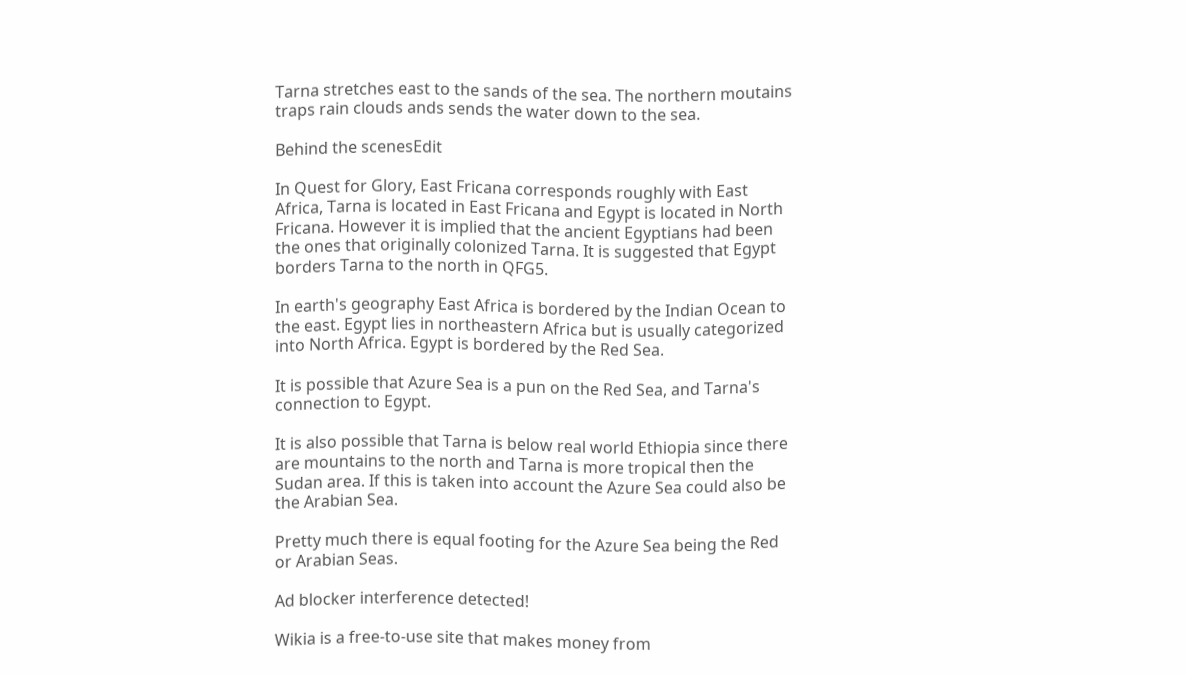Tarna stretches east to the sands of the sea. The northern moutains traps rain clouds ands sends the water down to the sea.

Behind the scenesEdit

In Quest for Glory, East Fricana corresponds roughly with East Africa, Tarna is located in East Fricana and Egypt is located in North Fricana. However it is implied that the ancient Egyptians had been the ones that originally colonized Tarna. It is suggested that Egypt borders Tarna to the north in QFG5.

In earth's geography East Africa is bordered by the Indian Ocean to the east. Egypt lies in northeastern Africa but is usually categorized into North Africa. Egypt is bordered by the Red Sea.

It is possible that Azure Sea is a pun on the Red Sea, and Tarna's connection to Egypt.

It is also possible that Tarna is below real world Ethiopia since there are mountains to the north and Tarna is more tropical then the Sudan area. If this is taken into account the Azure Sea could also be the Arabian Sea.

Pretty much there is equal footing for the Azure Sea being the Red or Arabian Seas.

Ad blocker interference detected!

Wikia is a free-to-use site that makes money from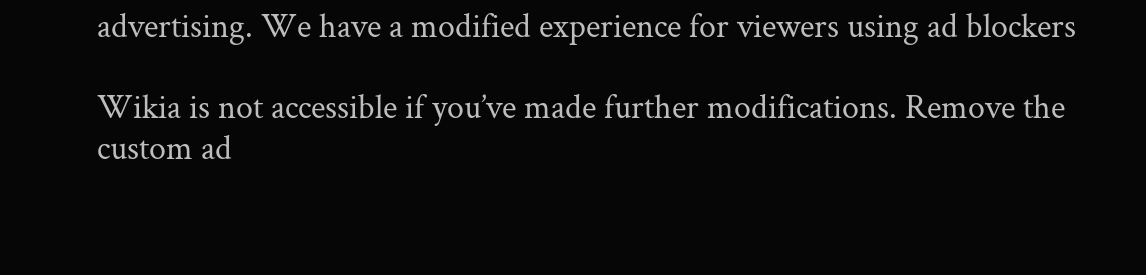advertising. We have a modified experience for viewers using ad blockers

Wikia is not accessible if you’ve made further modifications. Remove the custom ad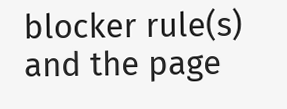blocker rule(s) and the page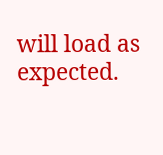will load as expected.